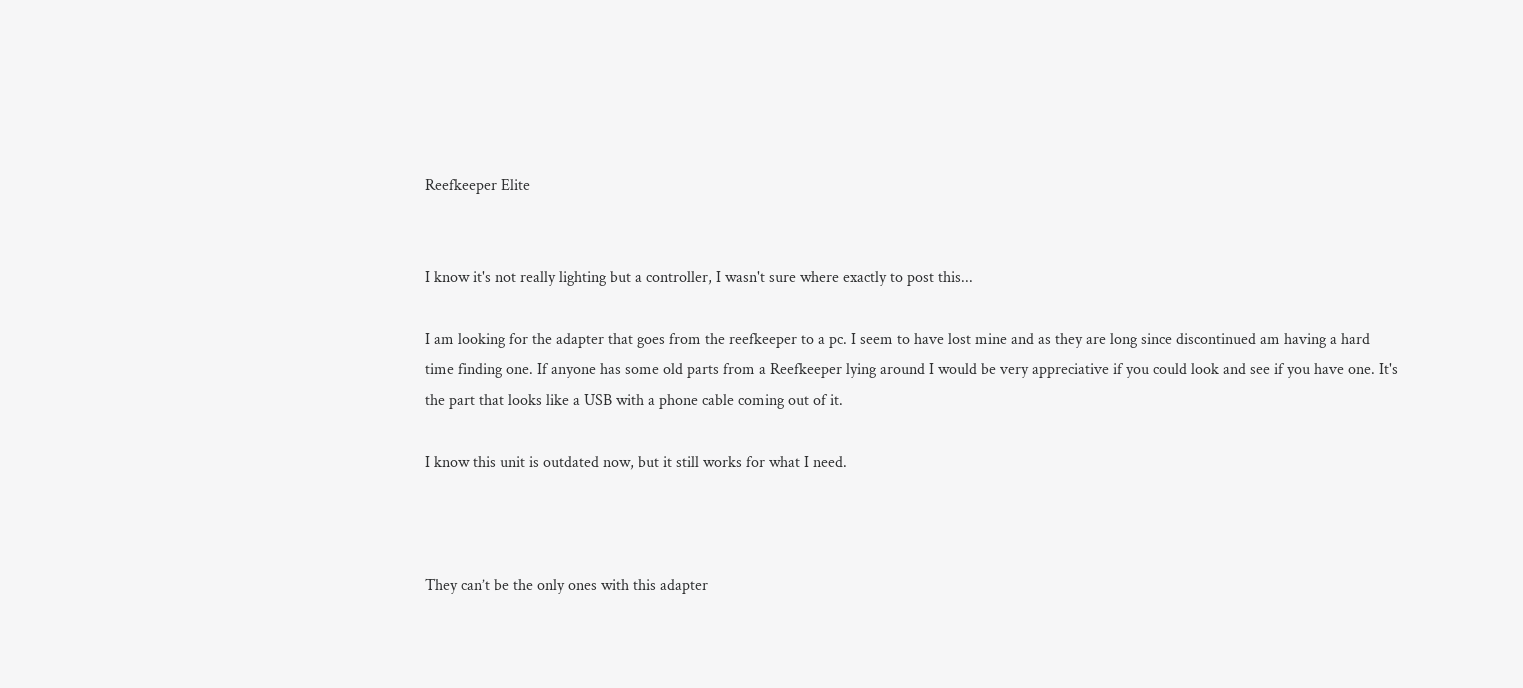Reefkeeper Elite


I know it's not really lighting but a controller, I wasn't sure where exactly to post this...

I am looking for the adapter that goes from the reefkeeper to a pc. I seem to have lost mine and as they are long since discontinued am having a hard time finding one. If anyone has some old parts from a Reefkeeper lying around I would be very appreciative if you could look and see if you have one. It's the part that looks like a USB with a phone cable coming out of it.

I know this unit is outdated now, but it still works for what I need.



They can’t be the only ones with this adapter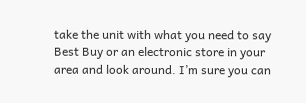take the unit with what you need to say Best Buy or an electronic store in your area and look around. I’m sure you can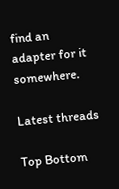find an adapter for it somewhere.

Latest threads

Top Bottom